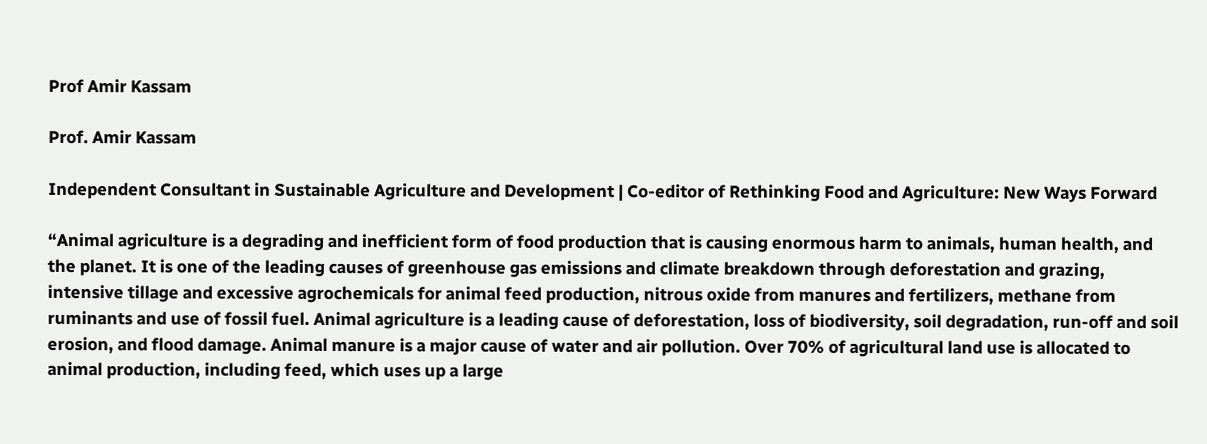Prof Amir Kassam

Prof. Amir Kassam

Independent Consultant in Sustainable Agriculture and Development | Co-editor of Rethinking Food and Agriculture: New Ways Forward

“Animal agriculture is a degrading and inefficient form of food production that is causing enormous harm to animals, human health, and the planet. It is one of the leading causes of greenhouse gas emissions and climate breakdown through deforestation and grazing, intensive tillage and excessive agrochemicals for animal feed production, nitrous oxide from manures and fertilizers, methane from ruminants and use of fossil fuel. Animal agriculture is a leading cause of deforestation, loss of biodiversity, soil degradation, run-off and soil erosion, and flood damage. Animal manure is a major cause of water and air pollution. Over 70% of agricultural land use is allocated to animal production, including feed, which uses up a large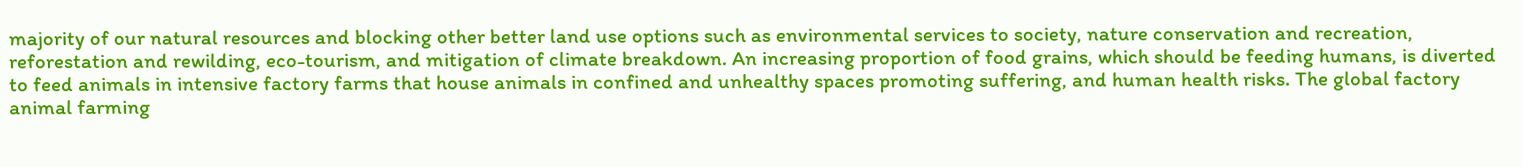majority of our natural resources and blocking other better land use options such as environmental services to society, nature conservation and recreation, reforestation and rewilding, eco-tourism, and mitigation of climate breakdown. An increasing proportion of food grains, which should be feeding humans, is diverted to feed animals in intensive factory farms that house animals in confined and unhealthy spaces promoting suffering, and human health risks. The global factory animal farming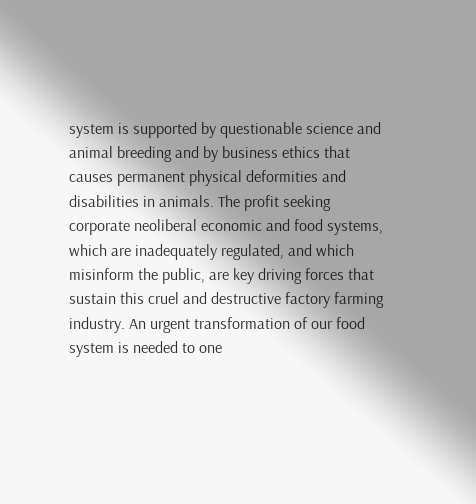system is supported by questionable science and animal breeding and by business ethics that causes permanent physical deformities and disabilities in animals. The profit seeking corporate neoliberal economic and food systems, which are inadequately regulated, and which misinform the public, are key driving forces that sustain this cruel and destructive factory farming industry. An urgent transformation of our food system is needed to one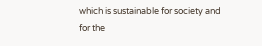which is sustainable for society and for the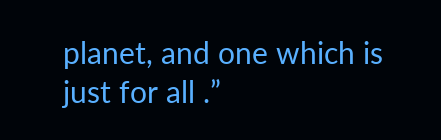planet, and one which is just for all .”